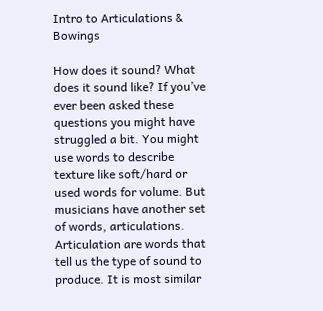Intro to Articulations & Bowings

How does it sound? What does it sound like? If you’ve ever been asked these questions you might have struggled a bit. You might use words to describe texture like soft/hard or used words for volume. But musicians have another set of words, articulations. Articulation are words that tell us the type of sound to produce. It is most similar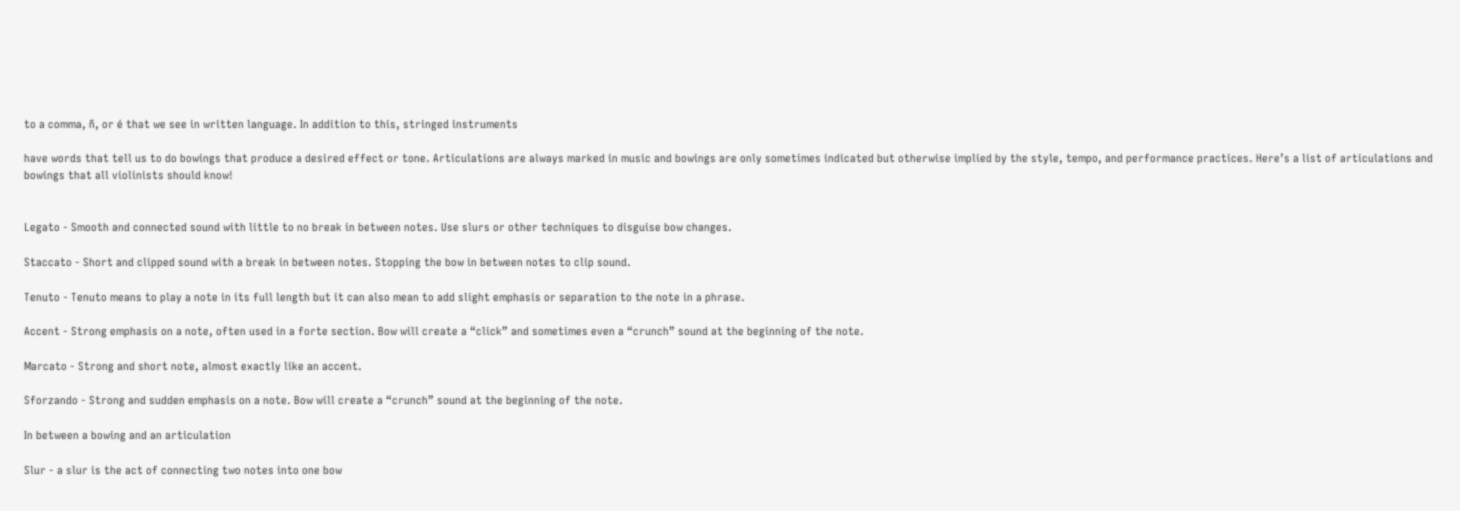to a comma, ñ, or é that we see in written language. In addition to this, stringed instruments

have words that tell us to do bowings that produce a desired effect or tone. Articulations are always marked in music and bowings are only sometimes indicated but otherwise implied by the style, tempo, and performance practices. Here’s a list of articulations and bowings that all violinists should know!


Legato - Smooth and connected sound with little to no break in between notes. Use slurs or other techniques to disguise bow changes.

Staccato - Short and clipped sound with a break in between notes. Stopping the bow in between notes to clip sound.

Tenuto - Tenuto means to play a note in its full length but it can also mean to add slight emphasis or separation to the note in a phrase.

Accent - Strong emphasis on a note, often used in a forte section. Bow will create a “click” and sometimes even a “crunch” sound at the beginning of the note.

Marcato - Strong and short note, almost exactly like an accent.

Sforzando - Strong and sudden emphasis on a note. Bow will create a “crunch” sound at the beginning of the note.

In between a bowing and an articulation

Slur - a slur is the act of connecting two notes into one bow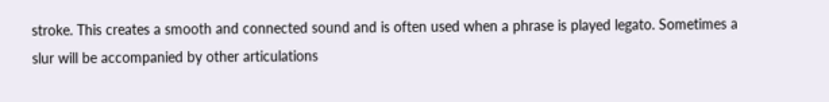stroke. This creates a smooth and connected sound and is often used when a phrase is played legato. Sometimes a slur will be accompanied by other articulations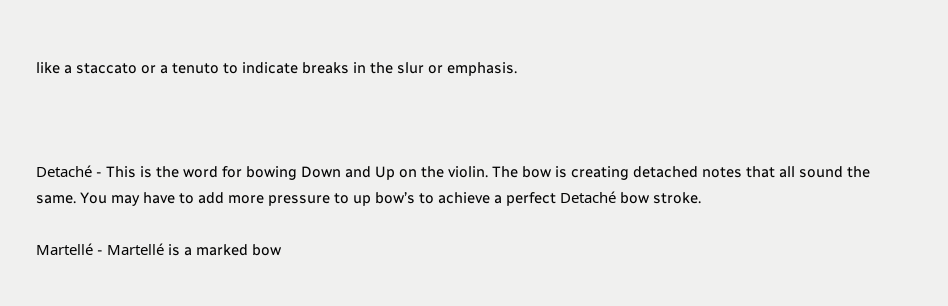like a staccato or a tenuto to indicate breaks in the slur or emphasis.



Detaché - This is the word for bowing Down and Up on the violin. The bow is creating detached notes that all sound the same. You may have to add more pressure to up bow’s to achieve a perfect Detaché bow stroke.

Martellé - Martellé is a marked bow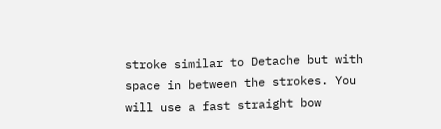stroke similar to Detache but with space in between the strokes. You will use a fast straight bow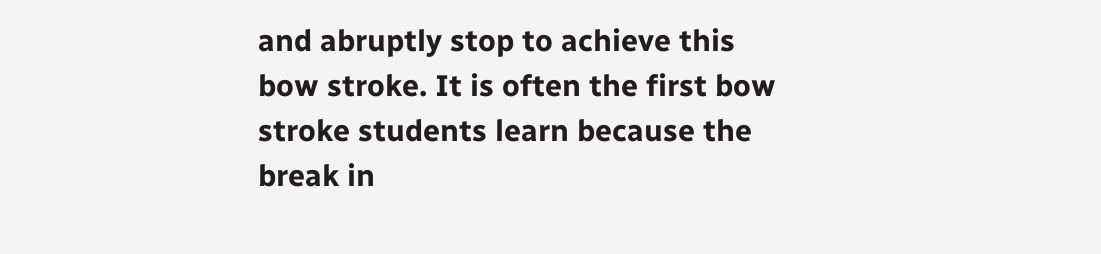and abruptly stop to achieve this bow stroke. It is often the first bow stroke students learn because the break in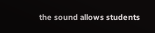the sound allows students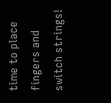time to place fingers and switch strings!